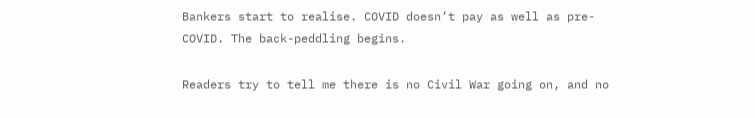Bankers start to realise. COVID doesn’t pay as well as pre-COVID. The back-peddling begins.

Readers try to tell me there is no Civil War going on, and no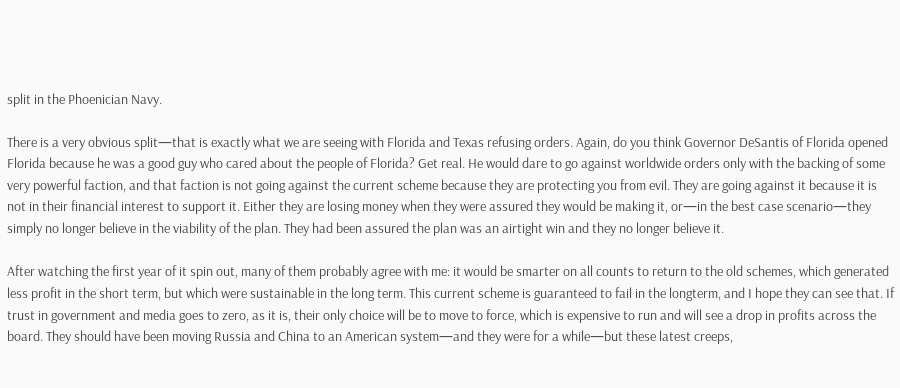split in the Phoenician Navy.

There is a very obvious split—that is exactly what we are seeing with Florida and Texas refusing orders. Again, do you think Governor DeSantis of Florida opened Florida because he was a good guy who cared about the people of Florida? Get real. He would dare to go against worldwide orders only with the backing of some very powerful faction, and that faction is not going against the current scheme because they are protecting you from evil. They are going against it because it is not in their financial interest to support it. Either they are losing money when they were assured they would be making it, or—in the best case scenario—they simply no longer believe in the viability of the plan. They had been assured the plan was an airtight win and they no longer believe it.

After watching the first year of it spin out, many of them probably agree with me: it would be smarter on all counts to return to the old schemes, which generated less profit in the short term, but which were sustainable in the long term. This current scheme is guaranteed to fail in the longterm, and I hope they can see that. If trust in government and media goes to zero, as it is, their only choice will be to move to force, which is expensive to run and will see a drop in profits across the board. They should have been moving Russia and China to an American system—and they were for a while—but these latest creeps,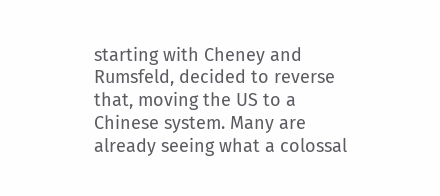starting with Cheney and Rumsfeld, decided to reverse that, moving the US to a Chinese system. Many are already seeing what a colossal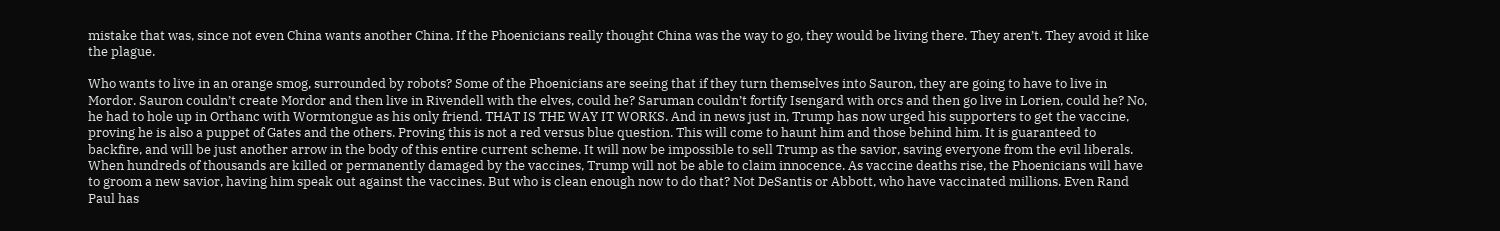mistake that was, since not even China wants another China. If the Phoenicians really thought China was the way to go, they would be living there. They aren’t. They avoid it like the plague.

Who wants to live in an orange smog, surrounded by robots? Some of the Phoenicians are seeing that if they turn themselves into Sauron, they are going to have to live in Mordor. Sauron couldn’t create Mordor and then live in Rivendell with the elves, could he? Saruman couldn’t fortify Isengard with orcs and then go live in Lorien, could he? No, he had to hole up in Orthanc with Wormtongue as his only friend. THAT IS THE WAY IT WORKS. And in news just in, Trump has now urged his supporters to get the vaccine, proving he is also a puppet of Gates and the others. Proving this is not a red versus blue question. This will come to haunt him and those behind him. It is guaranteed to backfire, and will be just another arrow in the body of this entire current scheme. It will now be impossible to sell Trump as the savior, saving everyone from the evil liberals. When hundreds of thousands are killed or permanently damaged by the vaccines, Trump will not be able to claim innocence. As vaccine deaths rise, the Phoenicians will have to groom a new savior, having him speak out against the vaccines. But who is clean enough now to do that? Not DeSantis or Abbott, who have vaccinated millions. Even Rand Paul has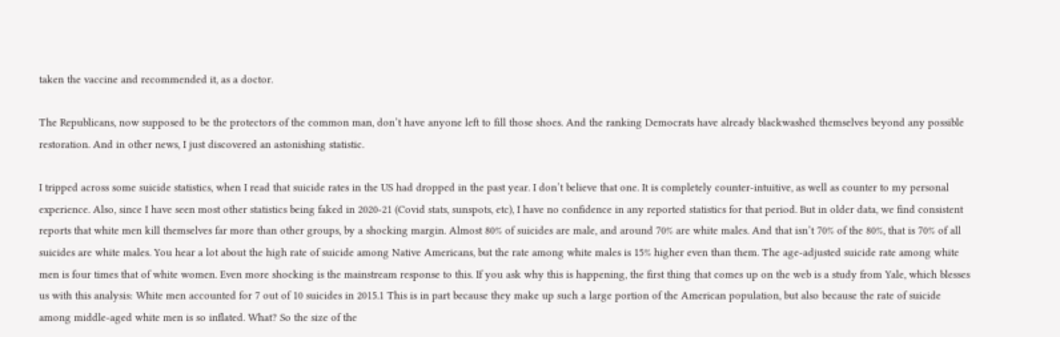taken the vaccine and recommended it, as a doctor.

The Republicans, now supposed to be the protectors of the common man, don’t have anyone left to fill those shoes. And the ranking Democrats have already blackwashed themselves beyond any possible restoration. And in other news, I just discovered an astonishing statistic.

I tripped across some suicide statistics, when I read that suicide rates in the US had dropped in the past year. I don’t believe that one. It is completely counter-intuitive, as well as counter to my personal experience. Also, since I have seen most other statistics being faked in 2020-21 (Covid stats, sunspots, etc), I have no confidence in any reported statistics for that period. But in older data, we find consistent reports that white men kill themselves far more than other groups, by a shocking margin. Almost 80% of suicides are male, and around 70% are white males. And that isn’t 70% of the 80%, that is 70% of all suicides are white males. You hear a lot about the high rate of suicide among Native Americans, but the rate among white males is 15% higher even than them. The age-adjusted suicide rate among white men is four times that of white women. Even more shocking is the mainstream response to this. If you ask why this is happening, the first thing that comes up on the web is a study from Yale, which blesses us with this analysis: White men accounted for 7 out of 10 suicides in 2015.1 This is in part because they make up such a large portion of the American population, but also because the rate of suicide among middle-aged white men is so inflated. What? So the size of the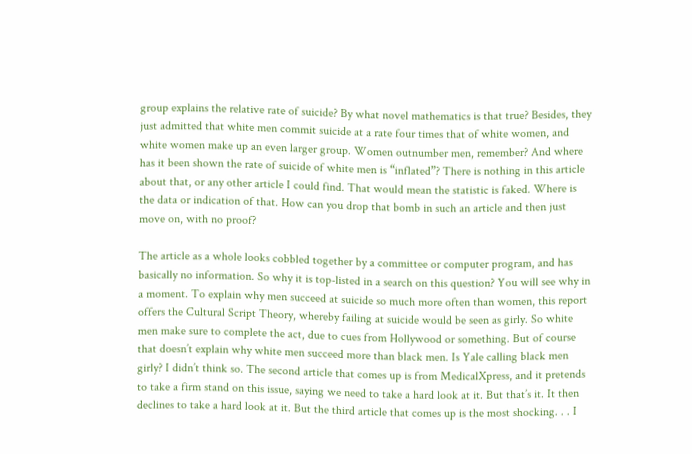group explains the relative rate of suicide? By what novel mathematics is that true? Besides, they just admitted that white men commit suicide at a rate four times that of white women, and white women make up an even larger group. Women outnumber men, remember? And where has it been shown the rate of suicide of white men is “inflated”? There is nothing in this article about that, or any other article I could find. That would mean the statistic is faked. Where is the data or indication of that. How can you drop that bomb in such an article and then just move on, with no proof?

The article as a whole looks cobbled together by a committee or computer program, and has basically no information. So why it is top-listed in a search on this question? You will see why in a moment. To explain why men succeed at suicide so much more often than women, this report offers the Cultural Script Theory, whereby failing at suicide would be seen as girly. So white men make sure to complete the act, due to cues from Hollywood or something. But of course that doesn’t explain why white men succeed more than black men. Is Yale calling black men girly? I didn’t think so. The second article that comes up is from MedicalXpress, and it pretends to take a firm stand on this issue, saying we need to take a hard look at it. But that’s it. It then declines to take a hard look at it. But the third article that comes up is the most shocking. . . I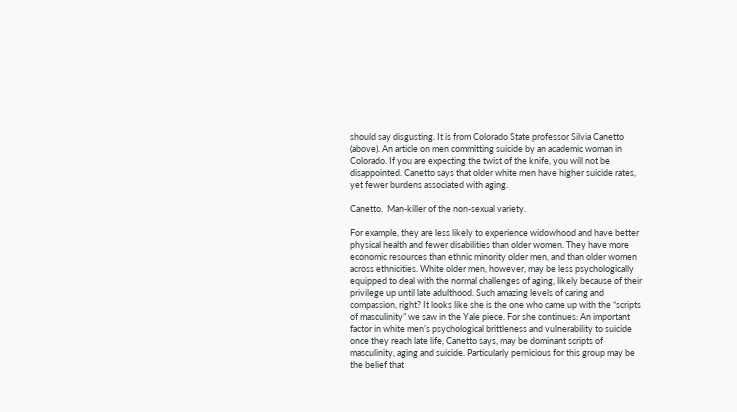should say disgusting. It is from Colorado State professor Silvia Canetto (above). An article on men committing suicide by an academic woman in Colorado. If you are expecting the twist of the knife, you will not be disappointed. Canetto says that older white men have higher suicide rates, yet fewer burdens associated with aging.

Canetto.  Man-killer of the non-sexual variety.

For example, they are less likely to experience widowhood and have better physical health and fewer disabilities than older women. They have more economic resources than ethnic minority older men, and than older women across ethnicities. White older men, however, may be less psychologically equipped to deal with the normal challenges of aging, likely because of their privilege up until late adulthood. Such amazing levels of caring and compassion, right? It looks like she is the one who came up with the “scripts of masculinity” we saw in the Yale piece. For she continues: An important factor in white men’s psychological brittleness and vulnerability to suicide once they reach late life, Canetto says, may be dominant scripts of masculinity, aging and suicide. Particularly pernicious for this group may be the belief that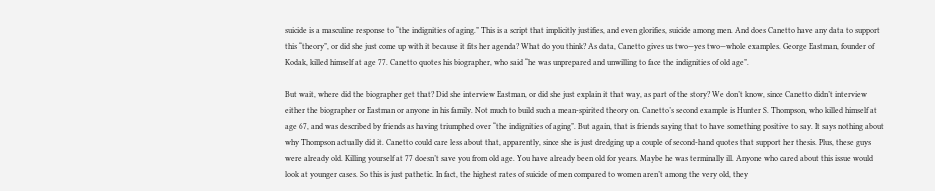suicide is a masculine response to “the indignities of aging.” This is a script that implicitly justifies, and even glorifies, suicide among men. And does Canetto have any data to support this “theory”, or did she just come up with it because it fits her agenda? What do you think? As data, Canetto gives us two—yes two—whole examples. George Eastman, founder of Kodak, killed himself at age 77. Canetto quotes his biographer, who said “he was unprepared and unwilling to face the indignities of old age”.

But wait, where did the biographer get that? Did she interview Eastman, or did she just explain it that way, as part of the story? We don’t know, since Canetto didn’t interview either the biographer or Eastman or anyone in his family. Not much to build such a mean-spirited theory on. Canetto’s second example is Hunter S. Thompson, who killed himself at age 67, and was described by friends as having triumphed over “the indignities of aging”. But again, that is friends saying that to have something positive to say. It says nothing about why Thompson actually did it. Canetto could care less about that, apparently, since she is just dredging up a couple of second-hand quotes that support her thesis. Plus, these guys were already old. Killing yourself at 77 doesn’t save you from old age. You have already been old for years. Maybe he was terminally ill. Anyone who cared about this issue would look at younger cases. So this is just pathetic. In fact, the highest rates of suicide of men compared to women aren’t among the very old, they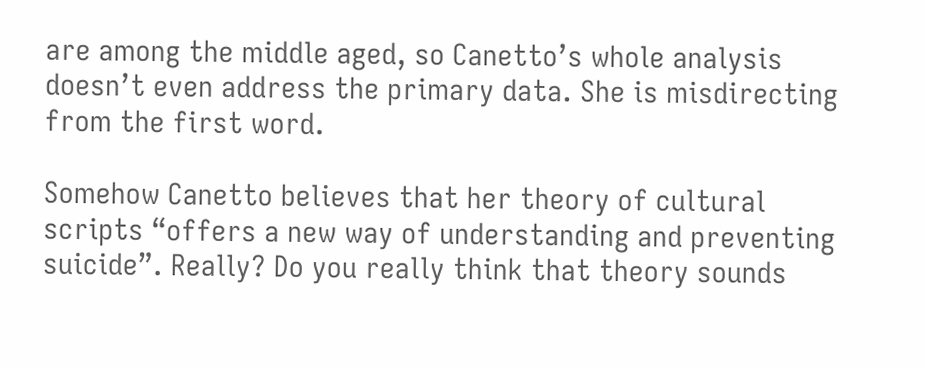are among the middle aged, so Canetto’s whole analysis doesn’t even address the primary data. She is misdirecting from the first word.

Somehow Canetto believes that her theory of cultural scripts “offers a new way of understanding and preventing suicide”. Really? Do you really think that theory sounds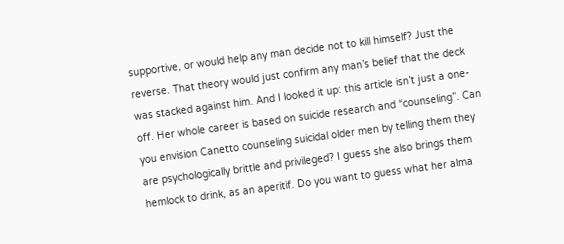supportive, or would help any man decide not to kill himself? Just the reverse. That theory would just confirm any man’s belief that the deck was stacked against him. And I looked it up: this article isn’t just a one-off. Her whole career is based on suicide research and “counseling”. Can you envision Canetto counseling suicidal older men by telling them they are psychologically brittle and privileged? I guess she also brings them hemlock to drink, as an aperitif. Do you want to guess what her alma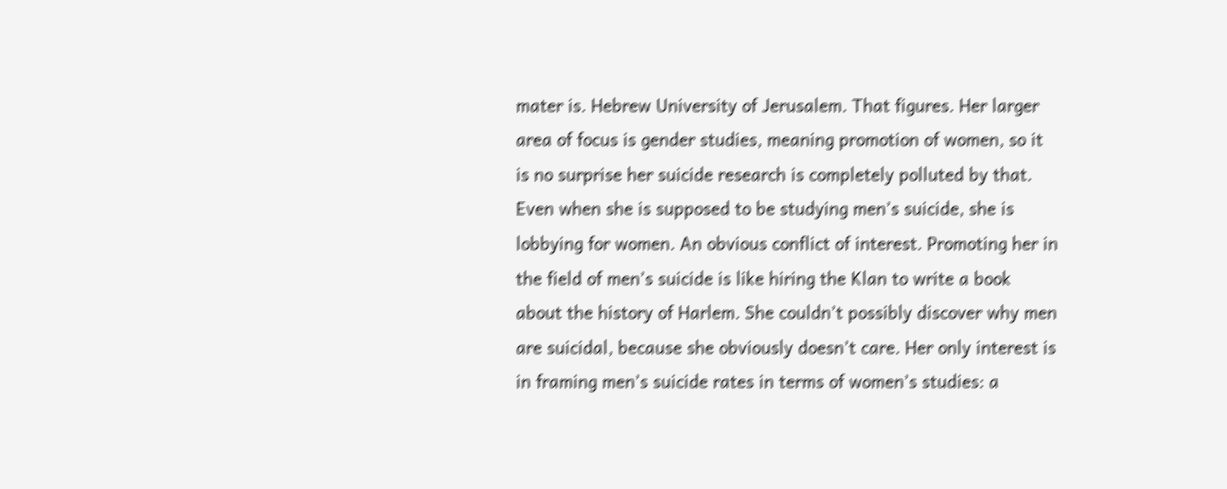mater is. Hebrew University of Jerusalem. That figures. Her larger area of focus is gender studies, meaning promotion of women, so it is no surprise her suicide research is completely polluted by that. Even when she is supposed to be studying men’s suicide, she is lobbying for women. An obvious conflict of interest. Promoting her in the field of men’s suicide is like hiring the Klan to write a book about the history of Harlem. She couldn’t possibly discover why men are suicidal, because she obviously doesn’t care. Her only interest is in framing men’s suicide rates in terms of women’s studies: a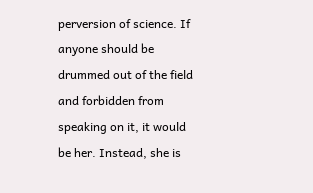perversion of science. If anyone should be drummed out of the field and forbidden from speaking on it, it would be her. Instead, she is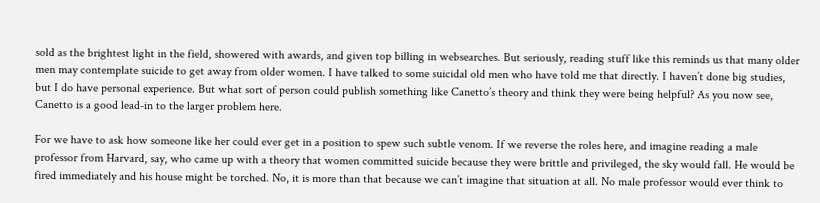sold as the brightest light in the field, showered with awards, and given top billing in websearches. But seriously, reading stuff like this reminds us that many older men may contemplate suicide to get away from older women. I have talked to some suicidal old men who have told me that directly. I haven’t done big studies, but I do have personal experience. But what sort of person could publish something like Canetto’s theory and think they were being helpful? As you now see, Canetto is a good lead-in to the larger problem here.

For we have to ask how someone like her could ever get in a position to spew such subtle venom. If we reverse the roles here, and imagine reading a male professor from Harvard, say, who came up with a theory that women committed suicide because they were brittle and privileged, the sky would fall. He would be fired immediately and his house might be torched. No, it is more than that because we can’t imagine that situation at all. No male professor would ever think to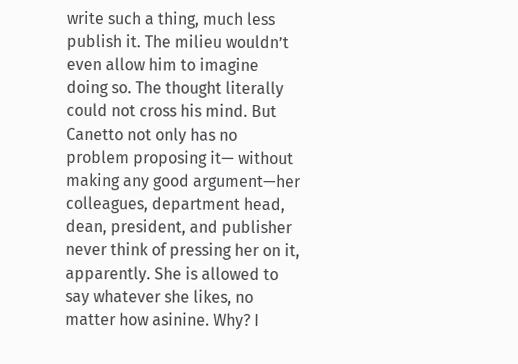write such a thing, much less publish it. The milieu wouldn’t even allow him to imagine doing so. The thought literally could not cross his mind. But Canetto not only has no problem proposing it— without making any good argument—her colleagues, department head, dean, president, and publisher never think of pressing her on it, apparently. She is allowed to say whatever she likes, no matter how asinine. Why? I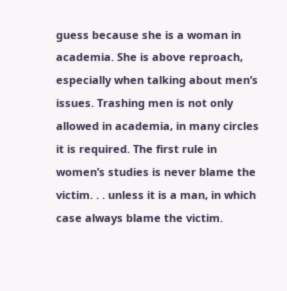guess because she is a woman in academia. She is above reproach, especially when talking about men’s issues. Trashing men is not only allowed in academia, in many circles it is required. The first rule in women’s studies is never blame the victim. . . unless it is a man, in which case always blame the victim.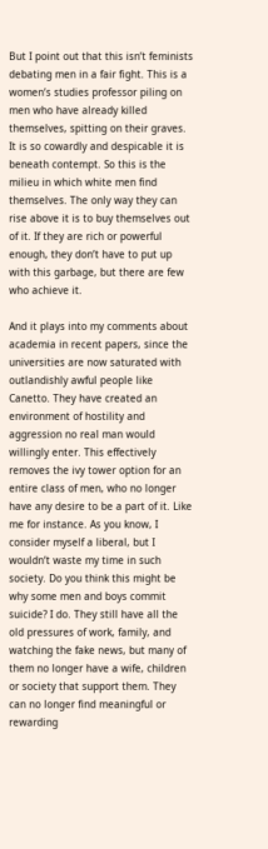But I point out that this isn’t feminists debating men in a fair fight. This is a women’s studies professor piling on men who have already killed themselves, spitting on their graves. It is so cowardly and despicable it is beneath contempt. So this is the milieu in which white men find themselves. The only way they can rise above it is to buy themselves out of it. If they are rich or powerful enough, they don’t have to put up with this garbage, but there are few who achieve it.

And it plays into my comments about academia in recent papers, since the universities are now saturated with outlandishly awful people like Canetto. They have created an environment of hostility and aggression no real man would willingly enter. This effectively removes the ivy tower option for an entire class of men, who no longer have any desire to be a part of it. Like me for instance. As you know, I consider myself a liberal, but I wouldn’t waste my time in such society. Do you think this might be why some men and boys commit suicide? I do. They still have all the old pressures of work, family, and watching the fake news, but many of them no longer have a wife, children or society that support them. They can no longer find meaningful or rewarding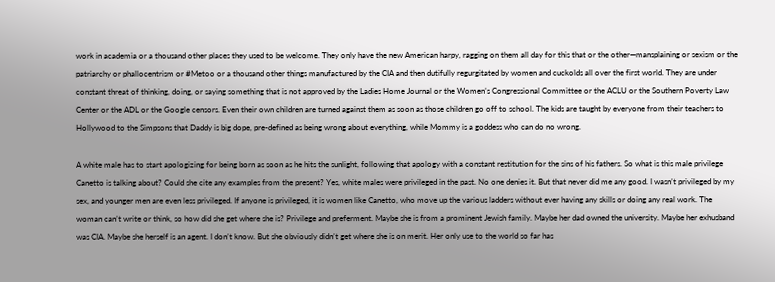work in academia or a thousand other places they used to be welcome. They only have the new American harpy, ragging on them all day for this that or the other—mansplaining or sexism or the patriarchy or phallocentrism or #Metoo or a thousand other things manufactured by the CIA and then dutifully regurgitated by women and cuckolds all over the first world. They are under constant threat of thinking, doing, or saying something that is not approved by the Ladies Home Journal or the Women’s Congressional Committee or the ACLU or the Southern Poverty Law Center or the ADL or the Google censors. Even their own children are turned against them as soon as those children go off to school. The kids are taught by everyone from their teachers to Hollywood to the Simpsons that Daddy is big dope, pre-defined as being wrong about everything, while Mommy is a goddess who can do no wrong.

A white male has to start apologizing for being born as soon as he hits the sunlight, following that apology with a constant restitution for the sins of his fathers. So what is this male privilege Canetto is talking about? Could she cite any examples from the present? Yes, white males were privileged in the past. No one denies it. But that never did me any good. I wasn’t privileged by my sex, and younger men are even less privileged. If anyone is privileged, it is women like Canetto, who move up the various ladders without ever having any skills or doing any real work. The woman can’t write or think, so how did she get where she is? Privilege and preferment. Maybe she is from a prominent Jewish family. Maybe her dad owned the university. Maybe her exhusband was CIA. Maybe she herself is an agent. I don’t know. But she obviously didn’t get where she is on merit. Her only use to the world so far has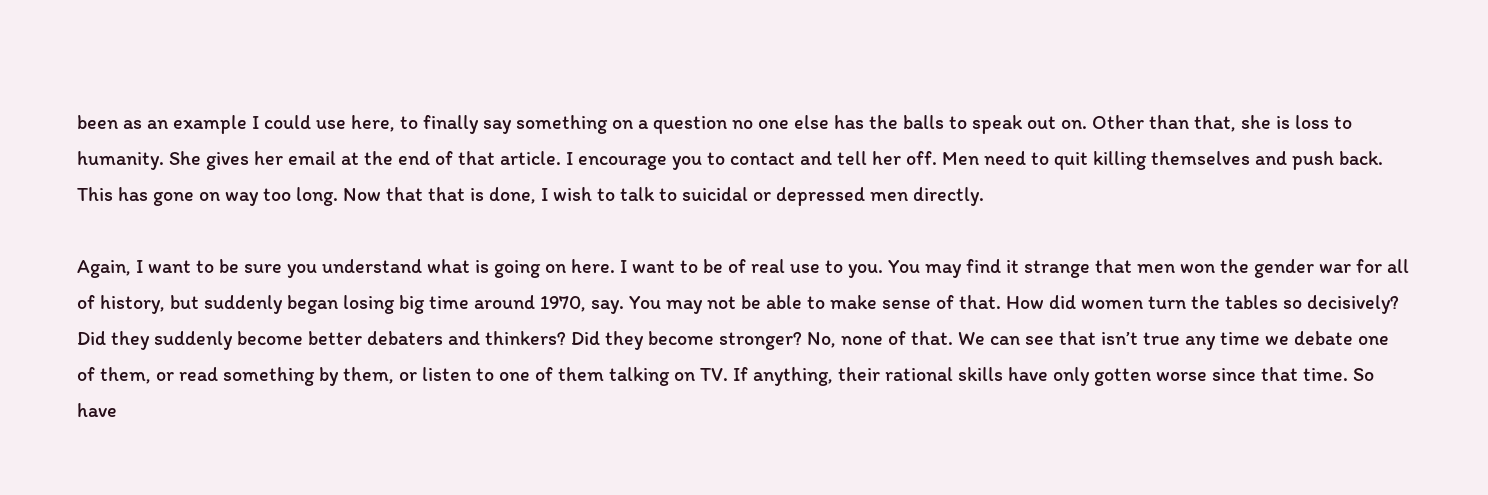been as an example I could use here, to finally say something on a question no one else has the balls to speak out on. Other than that, she is loss to humanity. She gives her email at the end of that article. I encourage you to contact and tell her off. Men need to quit killing themselves and push back. This has gone on way too long. Now that that is done, I wish to talk to suicidal or depressed men directly.

Again, I want to be sure you understand what is going on here. I want to be of real use to you. You may find it strange that men won the gender war for all of history, but suddenly began losing big time around 1970, say. You may not be able to make sense of that. How did women turn the tables so decisively? Did they suddenly become better debaters and thinkers? Did they become stronger? No, none of that. We can see that isn’t true any time we debate one of them, or read something by them, or listen to one of them talking on TV. If anything, their rational skills have only gotten worse since that time. So have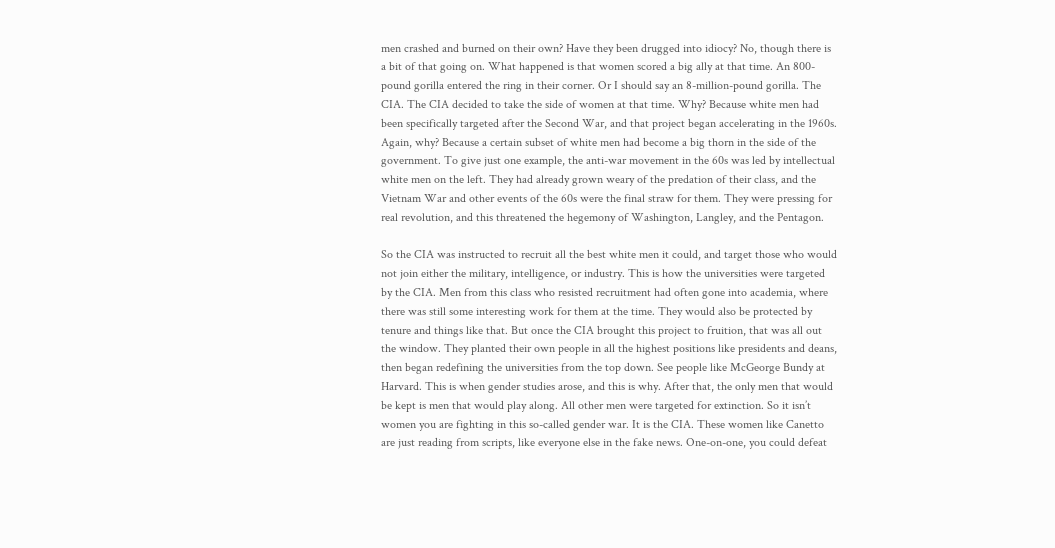men crashed and burned on their own? Have they been drugged into idiocy? No, though there is a bit of that going on. What happened is that women scored a big ally at that time. An 800-pound gorilla entered the ring in their corner. Or I should say an 8-million-pound gorilla. The CIA. The CIA decided to take the side of women at that time. Why? Because white men had been specifically targeted after the Second War, and that project began accelerating in the 1960s. Again, why? Because a certain subset of white men had become a big thorn in the side of the government. To give just one example, the anti-war movement in the 60s was led by intellectual white men on the left. They had already grown weary of the predation of their class, and the Vietnam War and other events of the 60s were the final straw for them. They were pressing for real revolution, and this threatened the hegemony of Washington, Langley, and the Pentagon.

So the CIA was instructed to recruit all the best white men it could, and target those who would not join either the military, intelligence, or industry. This is how the universities were targeted by the CIA. Men from this class who resisted recruitment had often gone into academia, where there was still some interesting work for them at the time. They would also be protected by tenure and things like that. But once the CIA brought this project to fruition, that was all out the window. They planted their own people in all the highest positions like presidents and deans, then began redefining the universities from the top down. See people like McGeorge Bundy at Harvard. This is when gender studies arose, and this is why. After that, the only men that would be kept is men that would play along. All other men were targeted for extinction. So it isn’t women you are fighting in this so-called gender war. It is the CIA. These women like Canetto are just reading from scripts, like everyone else in the fake news. One-on-one, you could defeat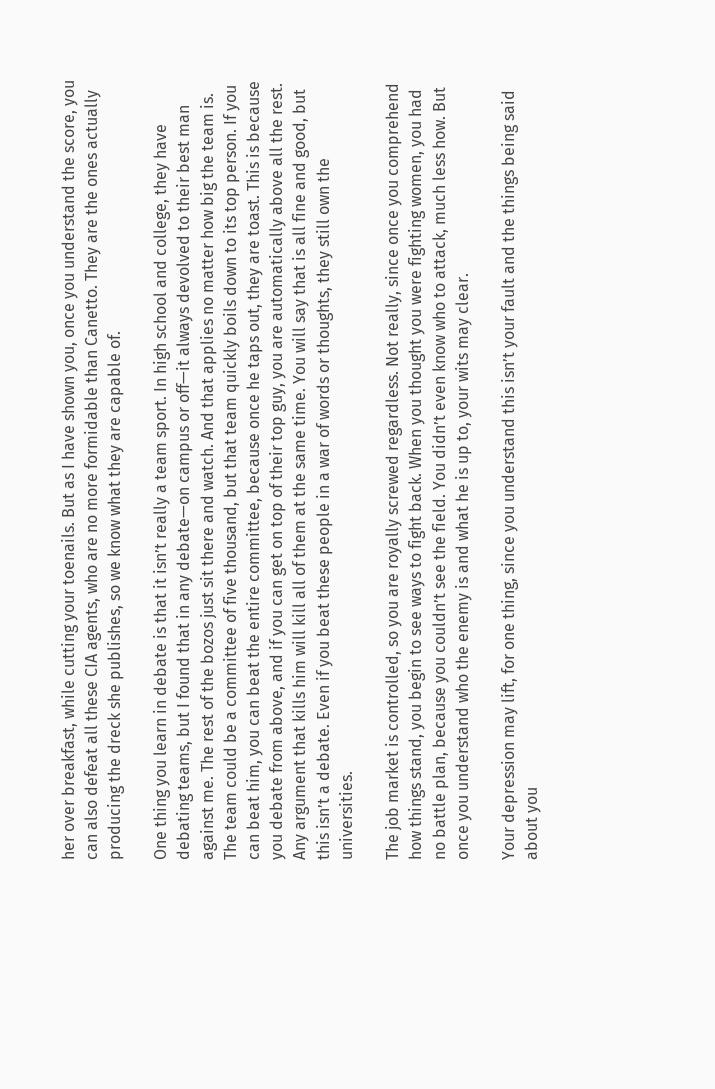her over breakfast, while cutting your toenails. But as I have shown you, once you understand the score, you can also defeat all these CIA agents, who are no more formidable than Canetto. They are the ones actually producing the dreck she publishes, so we know what they are capable of.

One thing you learn in debate is that it isn’t really a team sport. In high school and college, they have debating teams, but I found that in any debate—on campus or off—it always devolved to their best man against me. The rest of the bozos just sit there and watch. And that applies no matter how big the team is. The team could be a committee of five thousand, but that team quickly boils down to its top person. If you can beat him, you can beat the entire committee, because once he taps out, they are toast. This is because you debate from above, and if you can get on top of their top guy, you are automatically above all the rest. Any argument that kills him will kill all of them at the same time. You will say that is all fine and good, but this isn’t a debate. Even if you beat these people in a war of words or thoughts, they still own the universities.

The job market is controlled, so you are royally screwed regardless. Not really, since once you comprehend how things stand, you begin to see ways to fight back. When you thought you were fighting women, you had no battle plan, because you couldn’t see the field. You didn’t even know who to attack, much less how. But once you understand who the enemy is and what he is up to, your wits may clear.

Your depression may lift, for one thing, since you understand this isn’t your fault and the things being said about you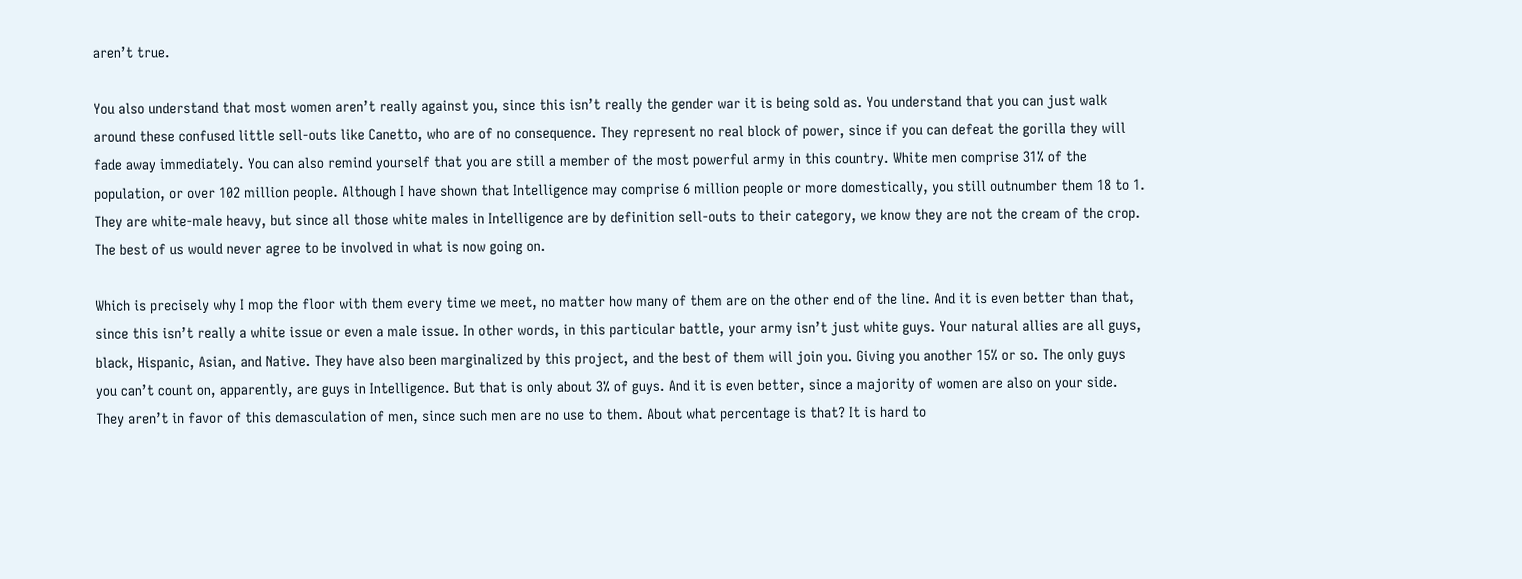aren’t true.

You also understand that most women aren’t really against you, since this isn’t really the gender war it is being sold as. You understand that you can just walk around these confused little sell-outs like Canetto, who are of no consequence. They represent no real block of power, since if you can defeat the gorilla they will fade away immediately. You can also remind yourself that you are still a member of the most powerful army in this country. White men comprise 31% of the population, or over 102 million people. Although I have shown that Intelligence may comprise 6 million people or more domestically, you still outnumber them 18 to 1. They are white-male heavy, but since all those white males in Intelligence are by definition sell-outs to their category, we know they are not the cream of the crop. The best of us would never agree to be involved in what is now going on.

Which is precisely why I mop the floor with them every time we meet, no matter how many of them are on the other end of the line. And it is even better than that, since this isn’t really a white issue or even a male issue. In other words, in this particular battle, your army isn’t just white guys. Your natural allies are all guys, black, Hispanic, Asian, and Native. They have also been marginalized by this project, and the best of them will join you. Giving you another 15% or so. The only guys you can’t count on, apparently, are guys in Intelligence. But that is only about 3% of guys. And it is even better, since a majority of women are also on your side. They aren’t in favor of this demasculation of men, since such men are no use to them. About what percentage is that? It is hard to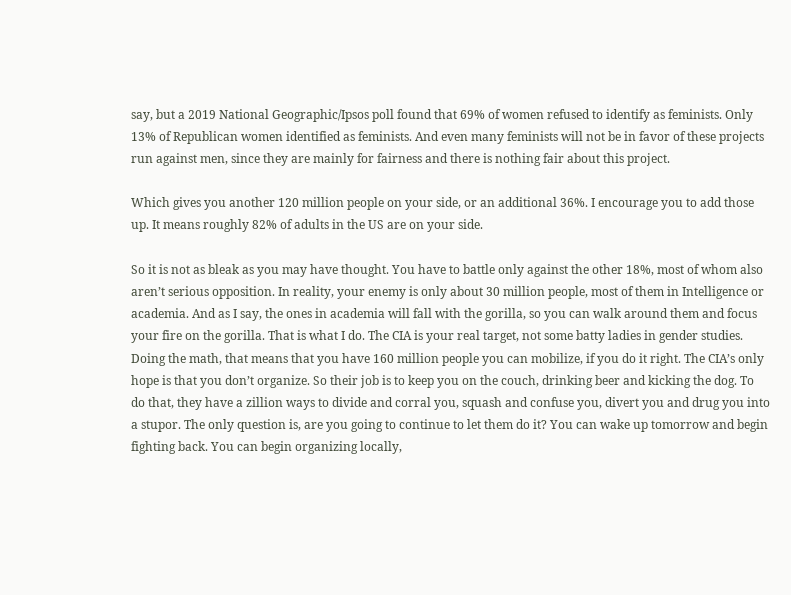say, but a 2019 National Geographic/Ipsos poll found that 69% of women refused to identify as feminists. Only 13% of Republican women identified as feminists. And even many feminists will not be in favor of these projects run against men, since they are mainly for fairness and there is nothing fair about this project.

Which gives you another 120 million people on your side, or an additional 36%. I encourage you to add those up. It means roughly 82% of adults in the US are on your side.

So it is not as bleak as you may have thought. You have to battle only against the other 18%, most of whom also aren’t serious opposition. In reality, your enemy is only about 30 million people, most of them in Intelligence or academia. And as I say, the ones in academia will fall with the gorilla, so you can walk around them and focus your fire on the gorilla. That is what I do. The CIA is your real target, not some batty ladies in gender studies. Doing the math, that means that you have 160 million people you can mobilize, if you do it right. The CIA’s only hope is that you don’t organize. So their job is to keep you on the couch, drinking beer and kicking the dog. To do that, they have a zillion ways to divide and corral you, squash and confuse you, divert you and drug you into a stupor. The only question is, are you going to continue to let them do it? You can wake up tomorrow and begin fighting back. You can begin organizing locally,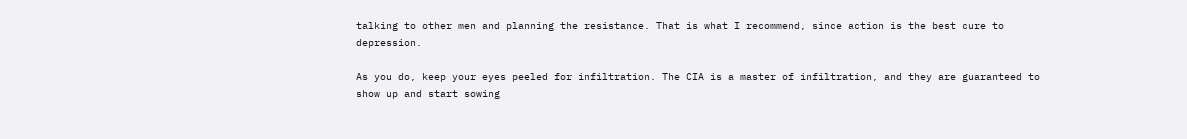talking to other men and planning the resistance. That is what I recommend, since action is the best cure to depression.

As you do, keep your eyes peeled for infiltration. The CIA is a master of infiltration, and they are guaranteed to show up and start sowing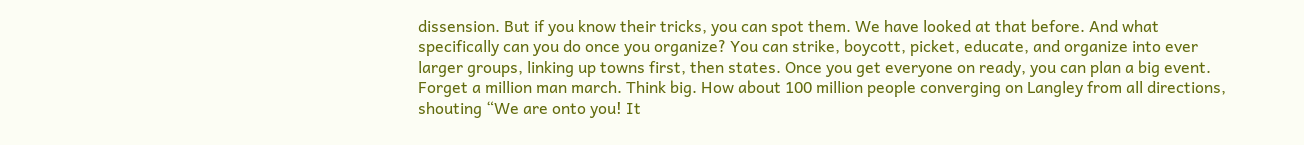dissension. But if you know their tricks, you can spot them. We have looked at that before. And what specifically can you do once you organize? You can strike, boycott, picket, educate, and organize into ever larger groups, linking up towns first, then states. Once you get everyone on ready, you can plan a big event. Forget a million man march. Think big. How about 100 million people converging on Langley from all directions, shouting “We are onto you! It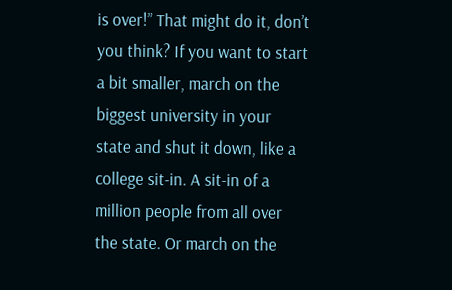is over!” That might do it, don’t you think? If you want to start a bit smaller, march on the biggest university in your state and shut it down, like a college sit-in. A sit-in of a million people from all over the state. Or march on the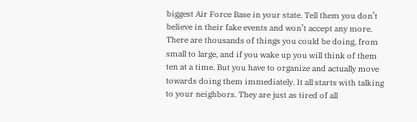biggest Air Force Base in your state. Tell them you don’t believe in their fake events and won’t accept any more. There are thousands of things you could be doing, from small to large, and if you wake up you will think of them ten at a time. But you have to organize and actually move towards doing them immediately. It all starts with talking to your neighbors. They are just as tired of all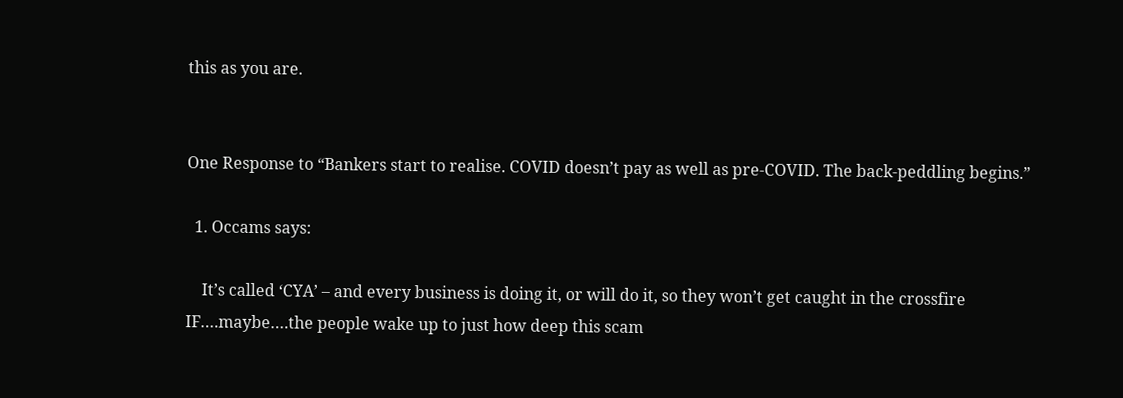this as you are.


One Response to “Bankers start to realise. COVID doesn’t pay as well as pre-COVID. The back-peddling begins.”

  1. Occams says:

    It’s called ‘CYA’ – and every business is doing it, or will do it, so they won’t get caught in the crossfire IF….maybe….the people wake up to just how deep this scam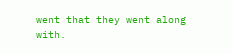went that they went along with.